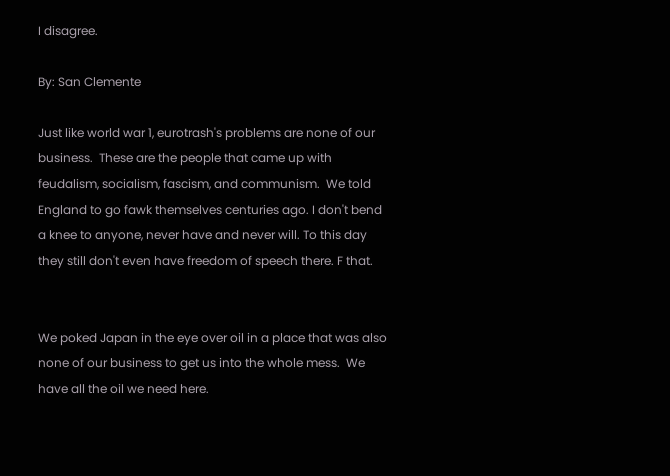I disagree.

By: San Clemente

Just like world war 1, eurotrash's problems are none of our business.  These are the people that came up with feudalism, socialism, fascism, and communism.  We told England to go fawk themselves centuries ago. I don't bend a knee to anyone, never have and never will. To this day they still don't even have freedom of speech there. F that.


We poked Japan in the eye over oil in a place that was also none of our business to get us into the whole mess.  We have all the oil we need here.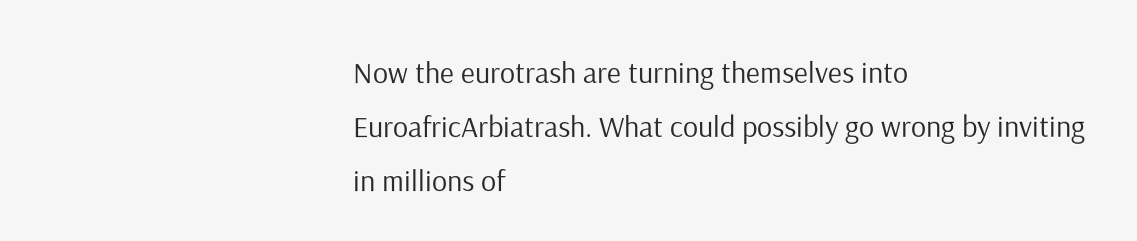Now the eurotrash are turning themselves into EuroafricArbiatrash. What could possibly go wrong by inviting in millions of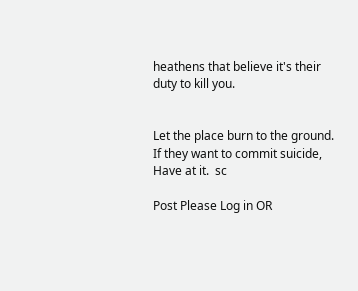heathens that believe it's their duty to kill you.


Let the place burn to the ground. If they want to commit suicide, Have at it.  sc

Post Please Log in OR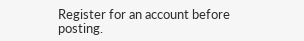Register for an account before posting.